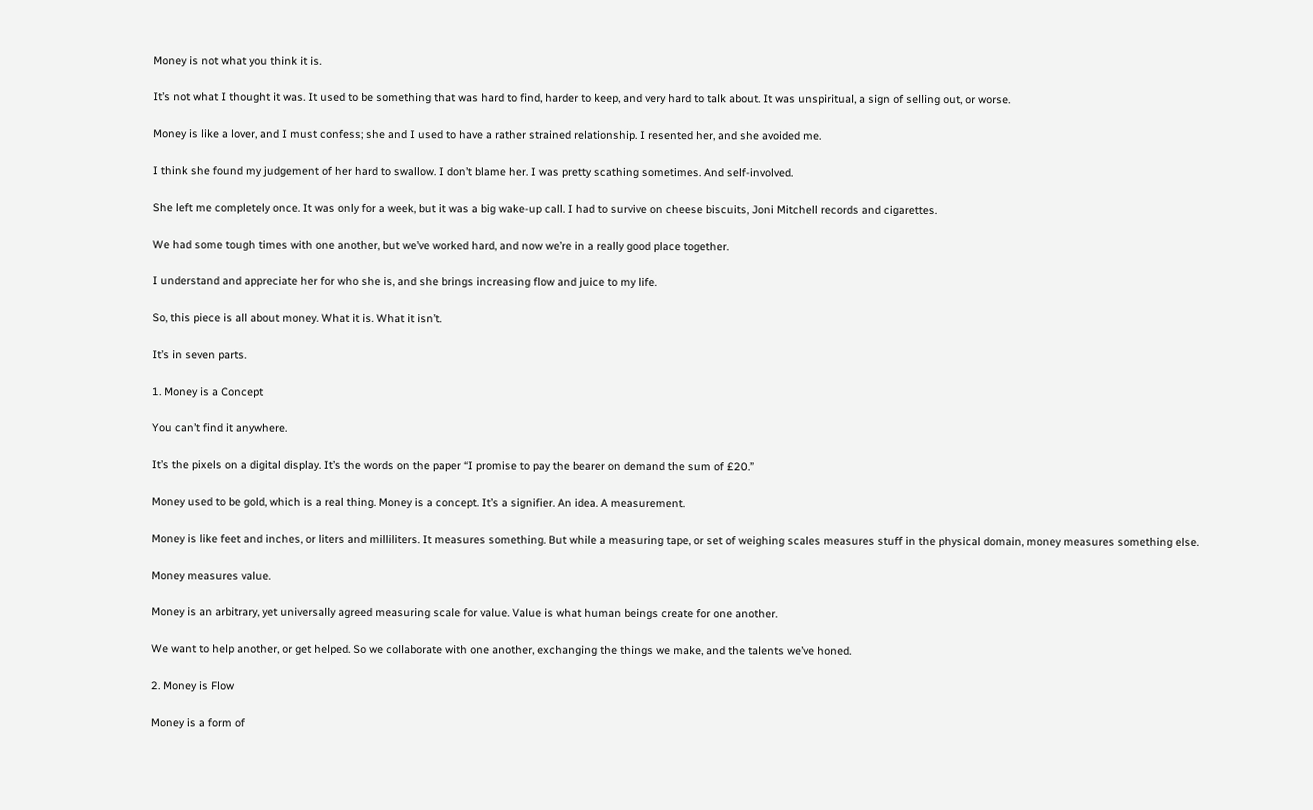Money is not what you think it is.

It’s not what I thought it was. It used to be something that was hard to find, harder to keep, and very hard to talk about. It was unspiritual, a sign of selling out, or worse.

Money is like a lover, and I must confess; she and I used to have a rather strained relationship. I resented her, and she avoided me.

I think she found my judgement of her hard to swallow. I don’t blame her. I was pretty scathing sometimes. And self-involved.

She left me completely once. It was only for a week, but it was a big wake-up call. I had to survive on cheese biscuits, Joni Mitchell records and cigarettes.

We had some tough times with one another, but we’ve worked hard, and now we’re in a really good place together.

I understand and appreciate her for who she is, and she brings increasing flow and juice to my life.

So, this piece is all about money. What it is. What it isn’t.

It’s in seven parts.

1. Money is a Concept

You can’t find it anywhere.

It’s the pixels on a digital display. It’s the words on the paper “I promise to pay the bearer on demand the sum of £20.”

Money used to be gold, which is a real thing. Money is a concept. It’s a signifier. An idea. A measurement.

Money is like feet and inches, or liters and milliliters. It measures something. But while a measuring tape, or set of weighing scales measures stuff in the physical domain, money measures something else.

Money measures value.

Money is an arbitrary, yet universally agreed measuring scale for value. Value is what human beings create for one another.

We want to help another, or get helped. So we collaborate with one another, exchanging the things we make, and the talents we’ve honed.

2. Money is Flow

Money is a form of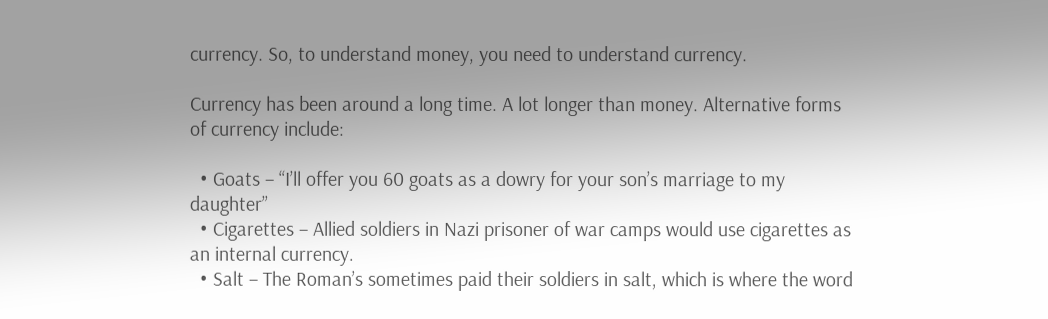currency. So, to understand money, you need to understand currency.

Currency has been around a long time. A lot longer than money. Alternative forms of currency include:

  • Goats – “I’ll offer you 60 goats as a dowry for your son’s marriage to my daughter”
  • Cigarettes – Allied soldiers in Nazi prisoner of war camps would use cigarettes as an internal currency.
  • Salt – The Roman’s sometimes paid their soldiers in salt, which is where the word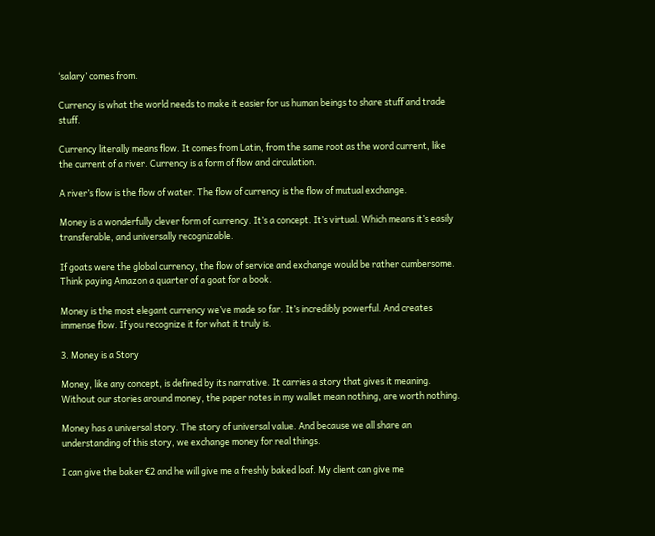‘salary’ comes from.

Currency is what the world needs to make it easier for us human beings to share stuff and trade stuff.

Currency literally means flow. It comes from Latin, from the same root as the word current, like the current of a river. Currency is a form of flow and circulation.

A river’s flow is the flow of water. The flow of currency is the flow of mutual exchange.

Money is a wonderfully clever form of currency. It’s a concept. It’s virtual. Which means it’s easily transferable, and universally recognizable.

If goats were the global currency, the flow of service and exchange would be rather cumbersome. Think paying Amazon a quarter of a goat for a book.

Money is the most elegant currency we’ve made so far. It’s incredibly powerful. And creates immense flow. If you recognize it for what it truly is.

3. Money is a Story

Money, like any concept, is defined by its narrative. It carries a story that gives it meaning. Without our stories around money, the paper notes in my wallet mean nothing, are worth nothing.

Money has a universal story. The story of universal value. And because we all share an understanding of this story, we exchange money for real things.

I can give the baker €2 and he will give me a freshly baked loaf. My client can give me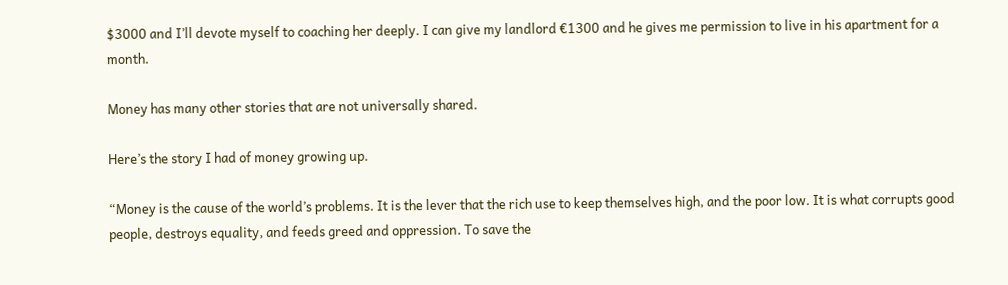$3000 and I’ll devote myself to coaching her deeply. I can give my landlord €1300 and he gives me permission to live in his apartment for a month.

Money has many other stories that are not universally shared.

Here’s the story I had of money growing up.

“Money is the cause of the world’s problems. It is the lever that the rich use to keep themselves high, and the poor low. It is what corrupts good people, destroys equality, and feeds greed and oppression. To save the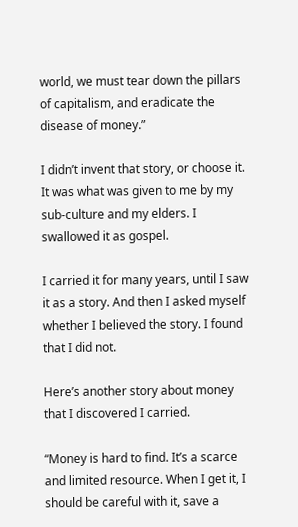world, we must tear down the pillars of capitalism, and eradicate the disease of money.”

I didn’t invent that story, or choose it. It was what was given to me by my sub-culture and my elders. I swallowed it as gospel.

I carried it for many years, until I saw it as a story. And then I asked myself whether I believed the story. I found that I did not.

Here’s another story about money that I discovered I carried.

“Money is hard to find. It’s a scarce and limited resource. When I get it, I should be careful with it, save a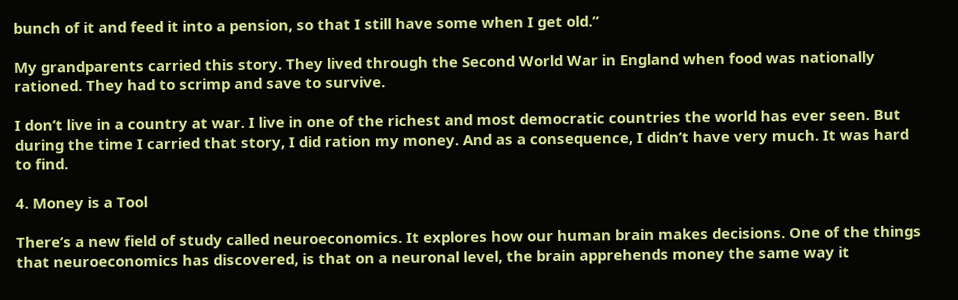bunch of it and feed it into a pension, so that I still have some when I get old.”

My grandparents carried this story. They lived through the Second World War in England when food was nationally rationed. They had to scrimp and save to survive.

I don’t live in a country at war. I live in one of the richest and most democratic countries the world has ever seen. But during the time I carried that story, I did ration my money. And as a consequence, I didn’t have very much. It was hard to find.

4. Money is a Tool

There’s a new field of study called neuroeconomics. It explores how our human brain makes decisions. One of the things that neuroeconomics has discovered, is that on a neuronal level, the brain apprehends money the same way it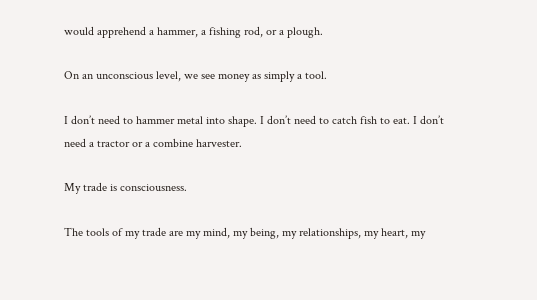would apprehend a hammer, a fishing rod, or a plough.

On an unconscious level, we see money as simply a tool.

I don’t need to hammer metal into shape. I don’t need to catch fish to eat. I don’t need a tractor or a combine harvester.

My trade is consciousness.

The tools of my trade are my mind, my being, my relationships, my heart, my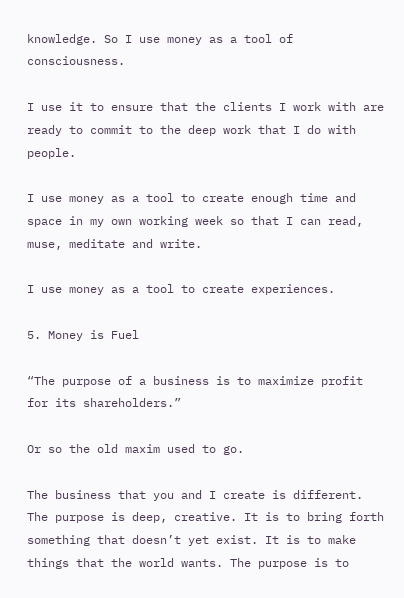knowledge. So I use money as a tool of consciousness.

I use it to ensure that the clients I work with are ready to commit to the deep work that I do with people.

I use money as a tool to create enough time and space in my own working week so that I can read, muse, meditate and write.

I use money as a tool to create experiences.

5. Money is Fuel

“The purpose of a business is to maximize profit for its shareholders.”

Or so the old maxim used to go.

The business that you and I create is different. The purpose is deep, creative. It is to bring forth something that doesn’t yet exist. It is to make things that the world wants. The purpose is to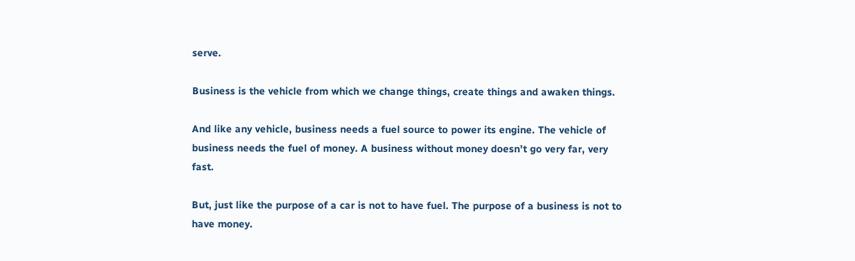serve.

Business is the vehicle from which we change things, create things and awaken things.

And like any vehicle, business needs a fuel source to power its engine. The vehicle of business needs the fuel of money. A business without money doesn’t go very far, very fast.

But, just like the purpose of a car is not to have fuel. The purpose of a business is not to have money.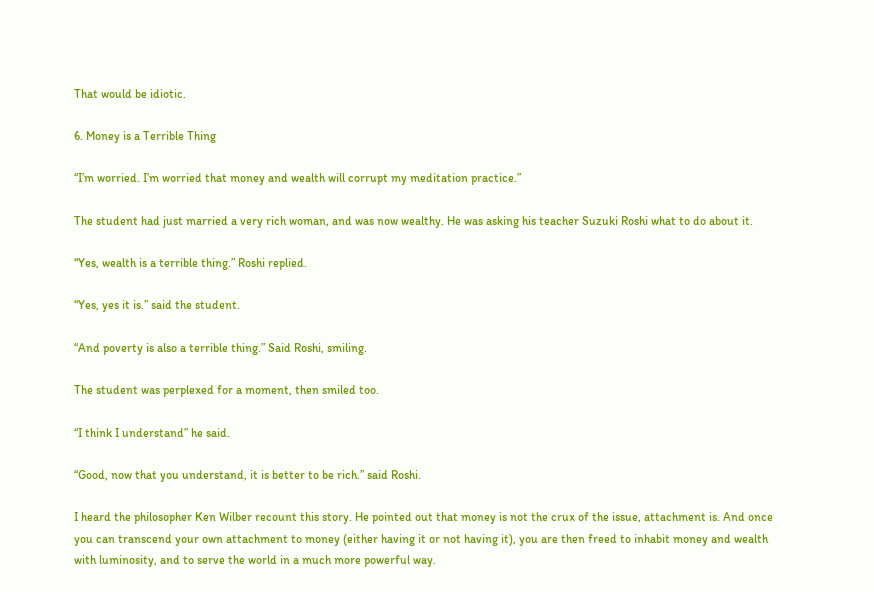That would be idiotic.

6. Money is a Terrible Thing

“I’m worried. I’m worried that money and wealth will corrupt my meditation practice.”

The student had just married a very rich woman, and was now wealthy. He was asking his teacher Suzuki Roshi what to do about it.

“Yes, wealth is a terrible thing.” Roshi replied.

“Yes, yes it is.” said the student.

“And poverty is also a terrible thing.” Said Roshi, smiling.

The student was perplexed for a moment, then smiled too.

“I think I understand” he said.

“Good, now that you understand, it is better to be rich.” said Roshi.

I heard the philosopher Ken Wilber recount this story. He pointed out that money is not the crux of the issue, attachment is. And once you can transcend your own attachment to money (either having it or not having it), you are then freed to inhabit money and wealth with luminosity, and to serve the world in a much more powerful way.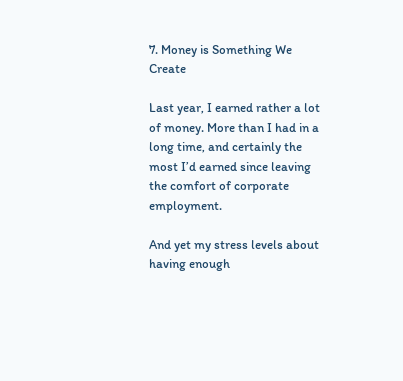7. Money is Something We Create

Last year, I earned rather a lot of money. More than I had in a long time, and certainly the most I’d earned since leaving the comfort of corporate employment.

And yet my stress levels about having enough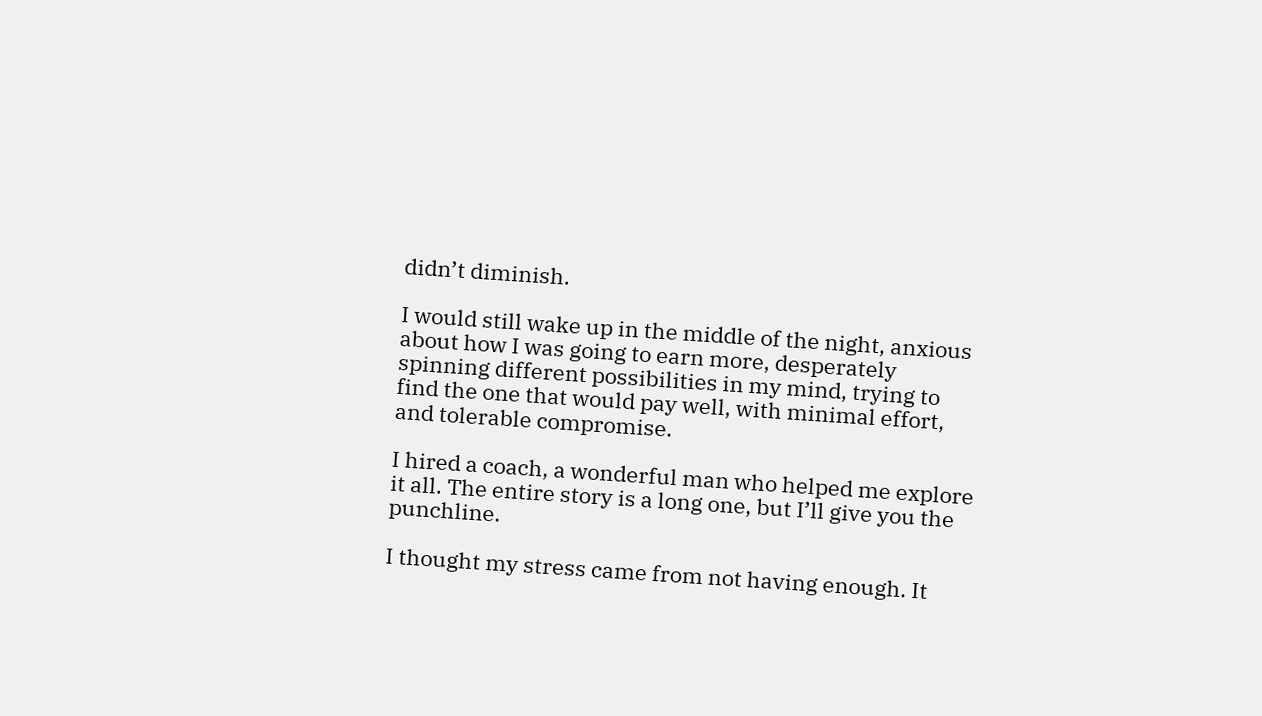didn’t diminish.

I would still wake up in the middle of the night, anxious about how I was going to earn more, desperately spinning different possibilities in my mind, trying to find the one that would pay well, with minimal effort, and tolerable compromise.

I hired a coach, a wonderful man who helped me explore it all. The entire story is a long one, but I’ll give you the punchline.

I thought my stress came from not having enough. It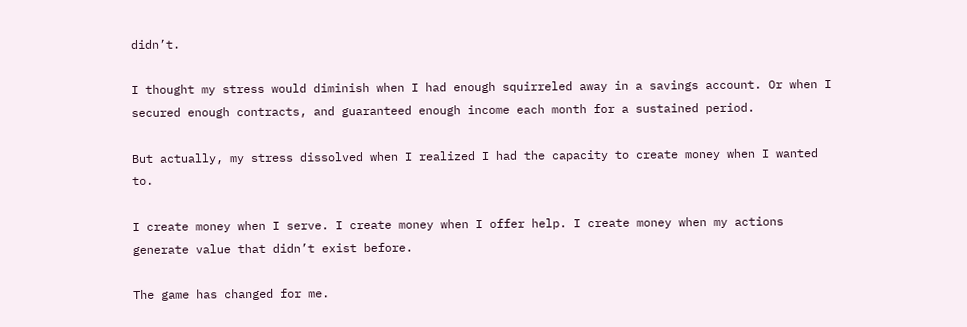didn’t.

I thought my stress would diminish when I had enough squirreled away in a savings account. Or when I secured enough contracts, and guaranteed enough income each month for a sustained period.

But actually, my stress dissolved when I realized I had the capacity to create money when I wanted to.

I create money when I serve. I create money when I offer help. I create money when my actions generate value that didn’t exist before.

The game has changed for me.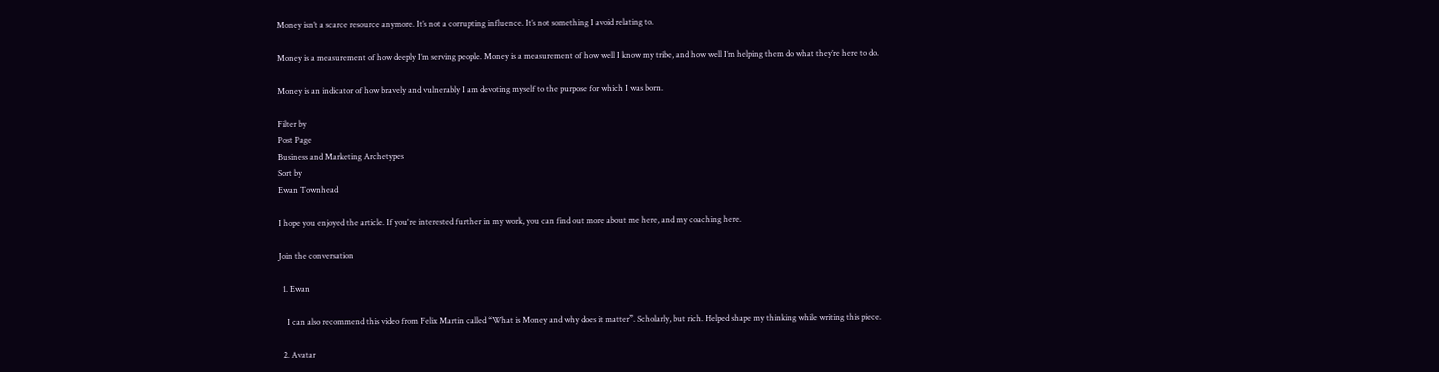Money isn’t a scarce resource anymore. It’s not a corrupting influence. It’s not something I avoid relating to.

Money is a measurement of how deeply I’m serving people. Money is a measurement of how well I know my tribe, and how well I’m helping them do what they’re here to do.

Money is an indicator of how bravely and vulnerably I am devoting myself to the purpose for which I was born.

Filter by
Post Page
Business and Marketing Archetypes
Sort by
Ewan Townhead

I hope you enjoyed the article. If you're interested further in my work, you can find out more about me here, and my coaching here.

Join the conversation

  1. Ewan

    I can also recommend this video from Felix Martin called “What is Money and why does it matter”. Scholarly, but rich. Helped shape my thinking while writing this piece.

  2. Avatar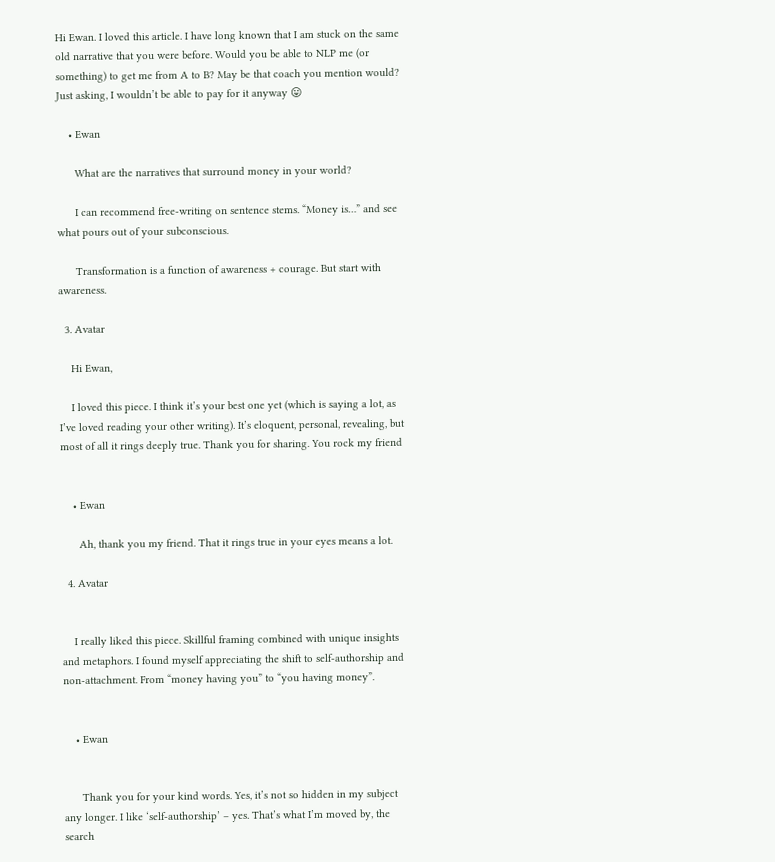Hi Ewan. I loved this article. I have long known that I am stuck on the same old narrative that you were before. Would you be able to NLP me (or something) to get me from A to B? May be that coach you mention would? Just asking, I wouldn’t be able to pay for it anyway 😛

    • Ewan

      What are the narratives that surround money in your world?

      I can recommend free-writing on sentence stems. “Money is…” and see what pours out of your subconscious.

      Transformation is a function of awareness + courage. But start with awareness.

  3. Avatar

    Hi Ewan,

    I loved this piece. I think it’s your best one yet (which is saying a lot, as I’ve loved reading your other writing). It’s eloquent, personal, revealing, but most of all it rings deeply true. Thank you for sharing. You rock my friend


    • Ewan

      Ah, thank you my friend. That it rings true in your eyes means a lot.

  4. Avatar


    I really liked this piece. Skillful framing combined with unique insights and metaphors. I found myself appreciating the shift to self-authorship and non-attachment. From “money having you” to “you having money”.


    • Ewan


      Thank you for your kind words. Yes, it’s not so hidden in my subject any longer. I like ‘self-authorship’ – yes. That’s what I’m moved by, the search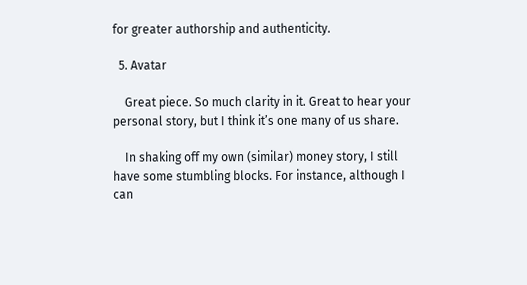for greater authorship and authenticity.

  5. Avatar

    Great piece. So much clarity in it. Great to hear your personal story, but I think it’s one many of us share.

    In shaking off my own (similar) money story, I still have some stumbling blocks. For instance, although I can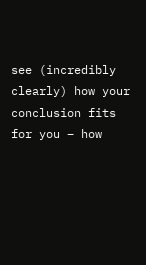see (incredibly clearly) how your conclusion fits for you – how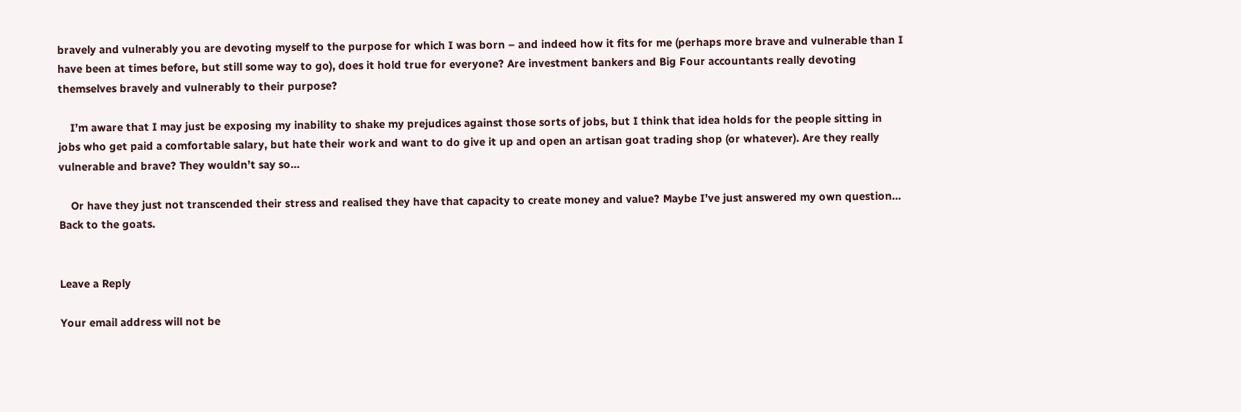bravely and vulnerably you are devoting myself to the purpose for which I was born – and indeed how it fits for me (perhaps more brave and vulnerable than I have been at times before, but still some way to go), does it hold true for everyone? Are investment bankers and Big Four accountants really devoting themselves bravely and vulnerably to their purpose?

    I’m aware that I may just be exposing my inability to shake my prejudices against those sorts of jobs, but I think that idea holds for the people sitting in jobs who get paid a comfortable salary, but hate their work and want to do give it up and open an artisan goat trading shop (or whatever). Are they really vulnerable and brave? They wouldn’t say so…

    Or have they just not transcended their stress and realised they have that capacity to create money and value? Maybe I’ve just answered my own question… Back to the goats.


Leave a Reply

Your email address will not be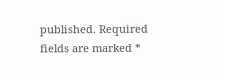published. Required fields are marked *